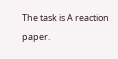The task is A reaction paper.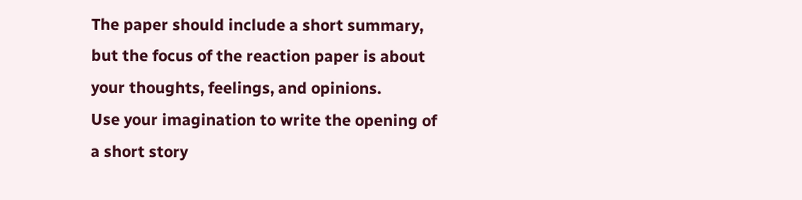The paper should include a short summary, but the focus of the reaction paper is about your thoughts, feelings, and opinions.
Use your imagination to write the opening of a short story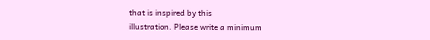that is inspired by this
illustration. Please write a minimum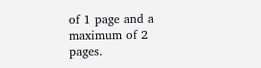of 1 page and a maximum of 2 pages.